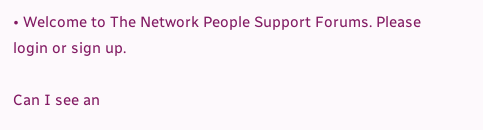• Welcome to The Network People Support Forums. Please login or sign up.

Can I see an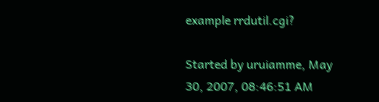example rrdutil.cgi?

Started by uruiamme, May 30, 2007, 08:46:51 AM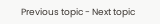Previous topic - Next topic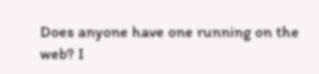Does anyone have one running on the web? I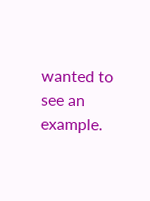wanted to see an example.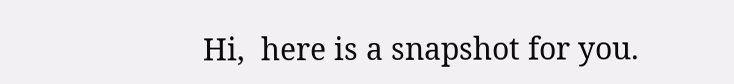Hi,  here is a snapshot for you.